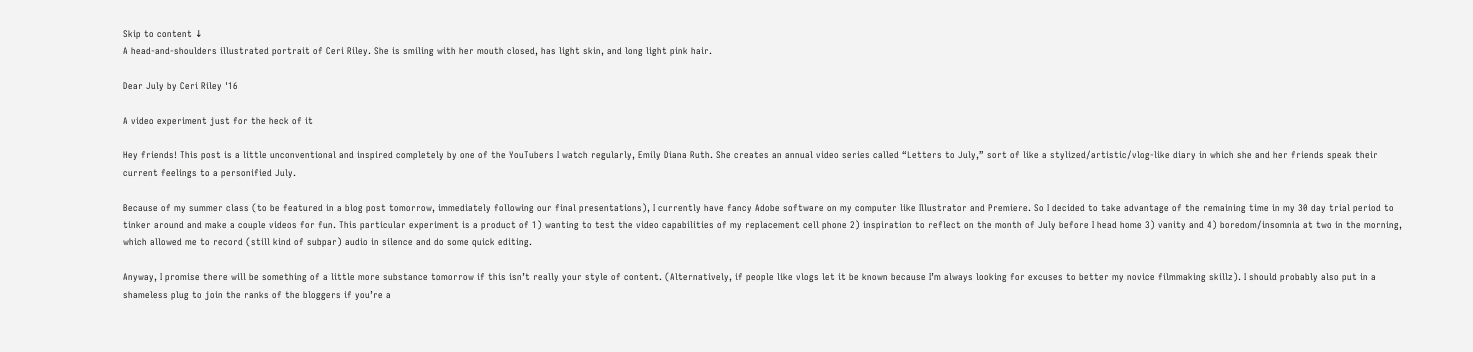Skip to content ↓
A head-and-shoulders illustrated portrait of Ceri Riley. She is smiling with her mouth closed, has light skin, and long light pink hair.

Dear July by Ceri Riley '16

A video experiment just for the heck of it

Hey friends! This post is a little unconventional and inspired completely by one of the YouTubers I watch regularly, Emily Diana Ruth. She creates an annual video series called “Letters to July,” sort of like a stylized/artistic/vlog-like diary in which she and her friends speak their current feelings to a personified July.

Because of my summer class (to be featured in a blog post tomorrow, immediately following our final presentations), I currently have fancy Adobe software on my computer like Illustrator and Premiere. So I decided to take advantage of the remaining time in my 30 day trial period to tinker around and make a couple videos for fun. This particular experiment is a product of 1) wanting to test the video capabilities of my replacement cell phone 2) inspiration to reflect on the month of July before I head home 3) vanity and 4) boredom/insomnia at two in the morning, which allowed me to record (still kind of subpar) audio in silence and do some quick editing.

Anyway, I promise there will be something of a little more substance tomorrow if this isn’t really your style of content. (Alternatively, if people like vlogs let it be known because I’m always looking for excuses to better my novice filmmaking skillz). I should probably also put in a shameless plug to join the ranks of the bloggers if you’re a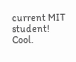current MIT student! Cool.